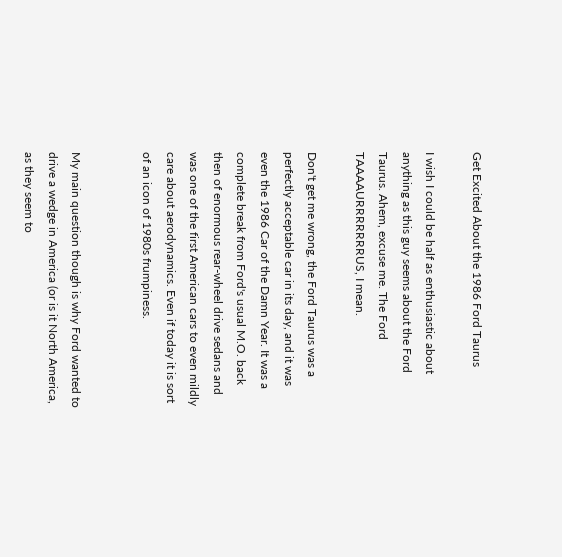Get Excited About the 1986 Ford Taurus

I wish I could be half as enthusiastic about anything as this guy seems about the Ford Taurus. Ahem, excuse me. The Ford TAAAAURRRRRRRUS, I mean.

Don't get me wrong, the Ford Taurus was a perfectly acceptable car in its day, and it was even the 1986 Car of the Damn Year. It was a complete break from Ford's usual M.O. back then of enormous rear-wheel drive sedans and was one of the first American cars to even mildly care about aerodynamics. Even if today it is sort of an icon of 1980s frumpiness.


My main question though is why Ford wanted to drive a wedge in America (or is it North America, as they seem to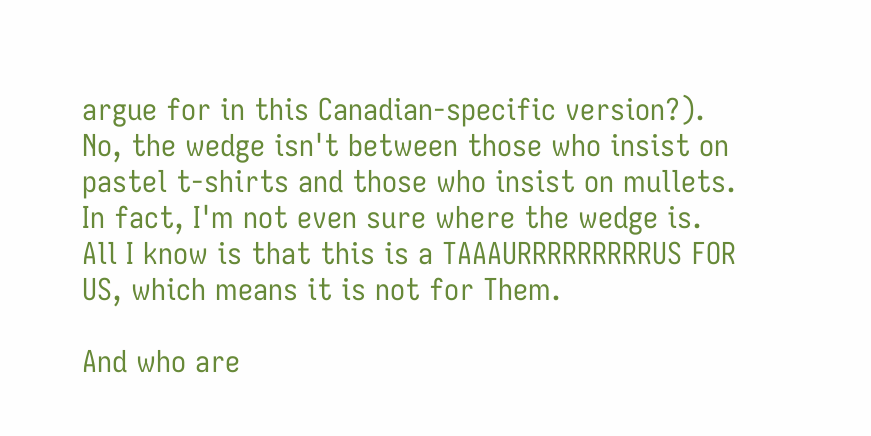argue for in this Canadian-specific version?). No, the wedge isn't between those who insist on pastel t-shirts and those who insist on mullets. In fact, I'm not even sure where the wedge is. All I know is that this is a TAAAURRRRRRRRRUS FOR US, which means it is not for Them.

And who are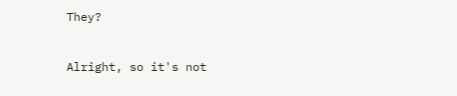They?


Alright, so it's not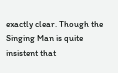exactly clear. Though the Singing Man is quite insistent that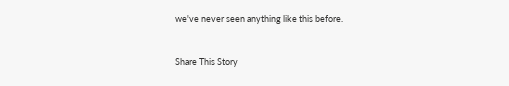we've never seen anything like this before.


Share This Story